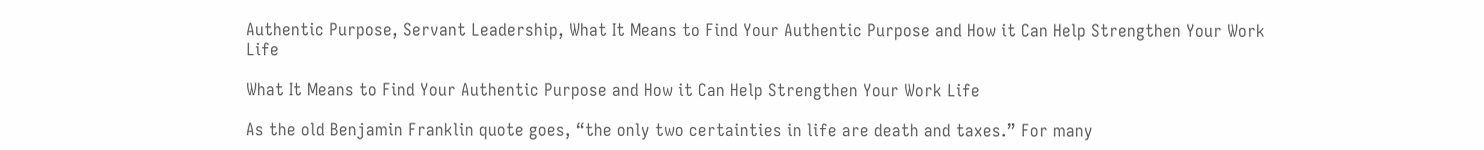Authentic Purpose, Servant Leadership, What It Means to Find Your Authentic Purpose and How it Can Help Strengthen Your Work Life

What It Means to Find Your Authentic Purpose and How it Can Help Strengthen Your Work Life

As the old Benjamin Franklin quote goes, “the only two certainties in life are death and taxes.” For many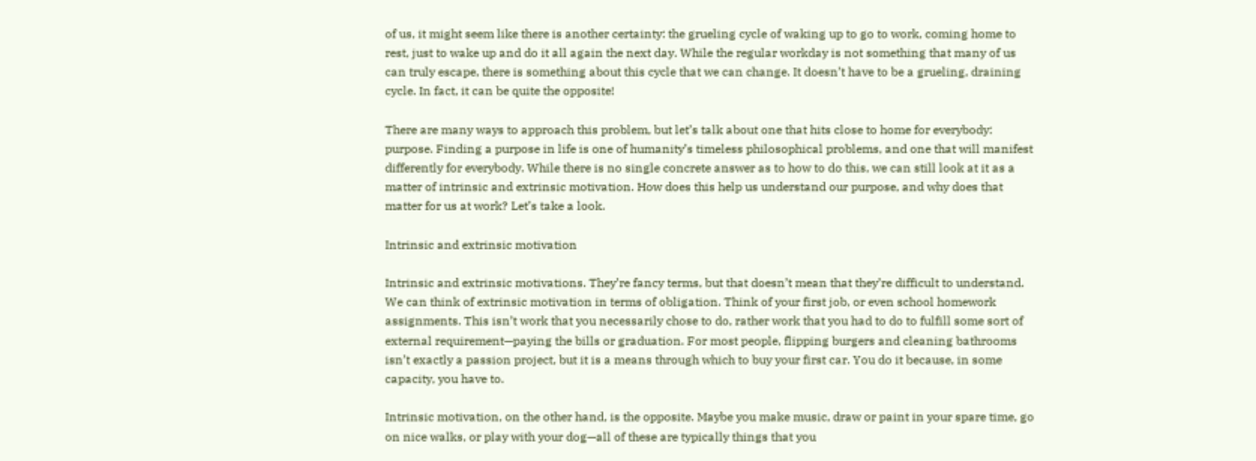of us, it might seem like there is another certainty: the grueling cycle of waking up to go to work, coming home to rest, just to wake up and do it all again the next day. While the regular workday is not something that many of us can truly escape, there is something about this cycle that we can change. It doesn’t have to be a grueling, draining cycle. In fact, it can be quite the opposite!

There are many ways to approach this problem, but let’s talk about one that hits close to home for everybody: purpose. Finding a purpose in life is one of humanity’s timeless philosophical problems, and one that will manifest differently for everybody. While there is no single concrete answer as to how to do this, we can still look at it as a matter of intrinsic and extrinsic motivation. How does this help us understand our purpose, and why does that matter for us at work? Let’s take a look.

Intrinsic and extrinsic motivation

Intrinsic and extrinsic motivations. They’re fancy terms, but that doesn’t mean that they’re difficult to understand. We can think of extrinsic motivation in terms of obligation. Think of your first job, or even school homework assignments. This isn’t work that you necessarily chose to do, rather work that you had to do to fulfill some sort of external requirement—paying the bills or graduation. For most people, flipping burgers and cleaning bathrooms isn’t exactly a passion project, but it is a means through which to buy your first car. You do it because, in some capacity, you have to.

Intrinsic motivation, on the other hand, is the opposite. Maybe you make music, draw or paint in your spare time, go on nice walks, or play with your dog—all of these are typically things that you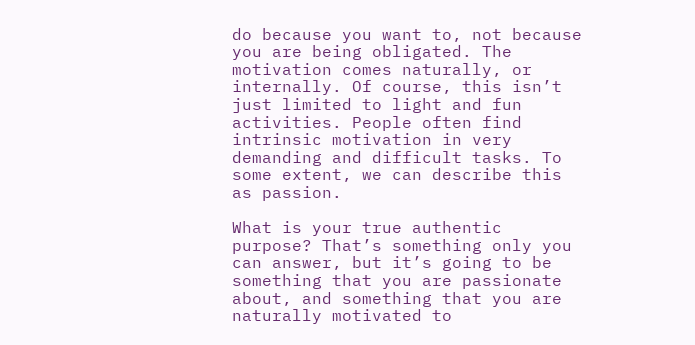do because you want to, not because you are being obligated. The motivation comes naturally, or internally. Of course, this isn’t just limited to light and fun activities. People often find intrinsic motivation in very demanding and difficult tasks. To some extent, we can describe this as passion.

What is your true authentic purpose? That’s something only you can answer, but it’s going to be something that you are passionate about, and something that you are naturally motivated to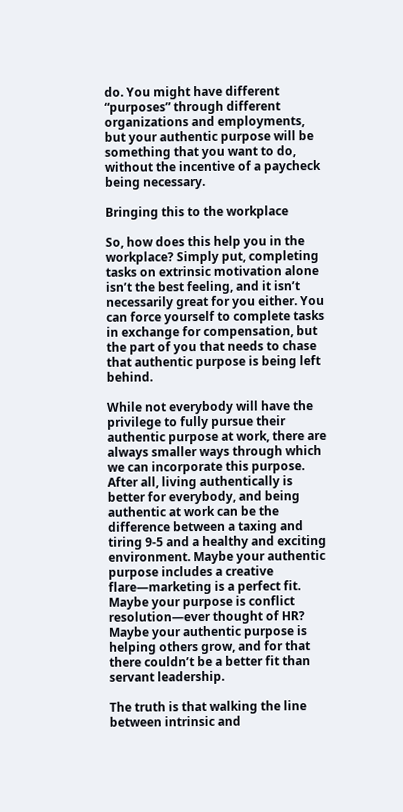do. You might have different “purposes” through different organizations and employments, but your authentic purpose will be something that you want to do, without the incentive of a paycheck being necessary.

Bringing this to the workplace

So, how does this help you in the workplace? Simply put, completing tasks on extrinsic motivation alone isn’t the best feeling, and it isn’t necessarily great for you either. You can force yourself to complete tasks in exchange for compensation, but the part of you that needs to chase that authentic purpose is being left behind.

While not everybody will have the privilege to fully pursue their authentic purpose at work, there are always smaller ways through which we can incorporate this purpose. After all, living authentically is better for everybody, and being authentic at work can be the difference between a taxing and tiring 9-5 and a healthy and exciting environment. Maybe your authentic purpose includes a creative flare—marketing is a perfect fit. Maybe your purpose is conflict resolution—ever thought of HR? Maybe your authentic purpose is helping others grow, and for that there couldn’t be a better fit than servant leadership.

The truth is that walking the line between intrinsic and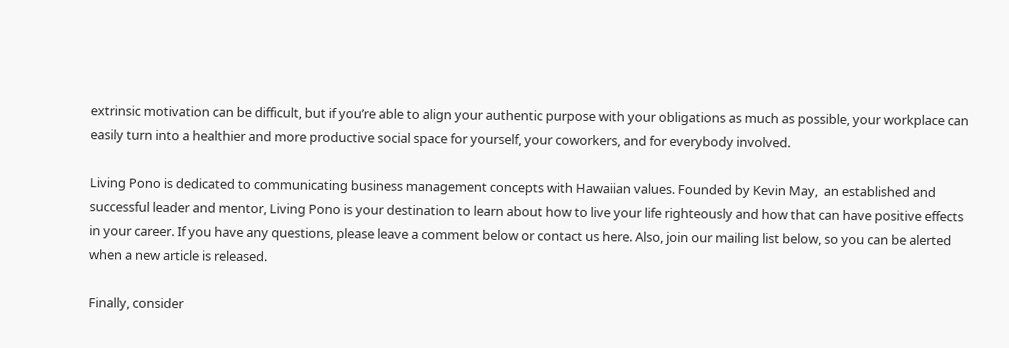extrinsic motivation can be difficult, but if you’re able to align your authentic purpose with your obligations as much as possible, your workplace can easily turn into a healthier and more productive social space for yourself, your coworkers, and for everybody involved.

Living Pono is dedicated to communicating business management concepts with Hawaiian values. Founded by Kevin May,  an established and successful leader and mentor, Living Pono is your destination to learn about how to live your life righteously and how that can have positive effects in your career. If you have any questions, please leave a comment below or contact us here. Also, join our mailing list below, so you can be alerted when a new article is released.

Finally, consider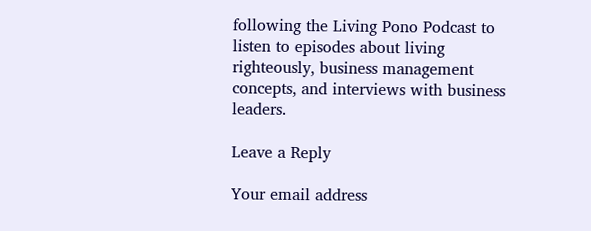following the Living Pono Podcast to listen to episodes about living righteously, business management concepts, and interviews with business leaders.

Leave a Reply

Your email address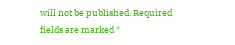will not be published. Required fields are marked *